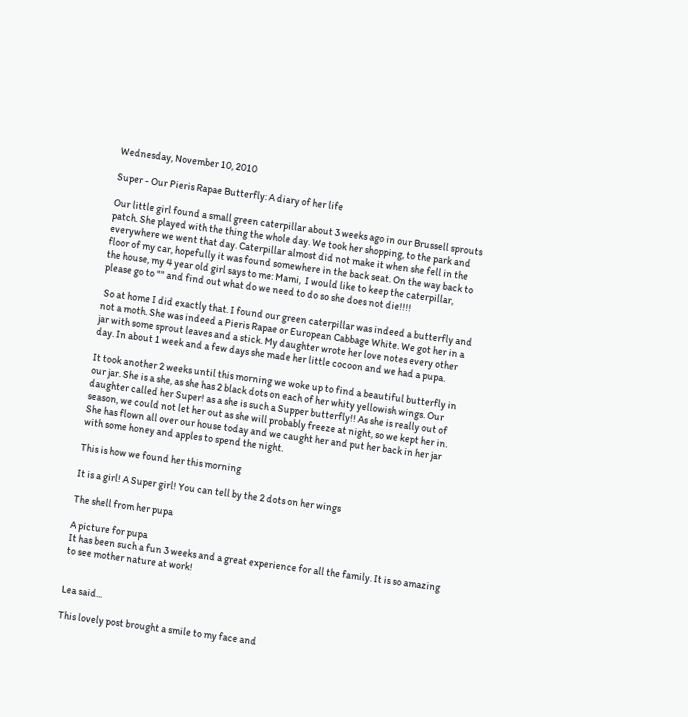Wednesday, November 10, 2010

Super - Our Pieris Rapae Butterfly: A diary of her life

Our little girl found a small green caterpillar about 3 weeks ago in our Brussell sprouts patch. She played with the thing the whole day. We took her shopping, to the park and everywhere we went that day. Caterpillar almost did not make it when she fell in the floor of my car, hopefully it was found somewhere in the back seat. On the way back to the house, my 4 year old girl says to me: Mami,  I would like to keep the caterpillar, please go to "" and find out what do we need to do so she does not die!!!!

 So at home I did exactly that. I found our green caterpillar was indeed a butterfly and not a moth. She was indeed a Pieris Rapae or European Cabbage White. We got her in a jar with some sprout leaves and a stick. My daughter wrote her love notes every other day. In about 1 week and a few days she made her little cocoon and we had a pupa.

It took another 2 weeks until this morning we woke up to find a beautiful butterfly in our jar. She is a she, as she has 2 black dots on each of her whity yellowish wings. Our daughter called her Super! as a she is such a Supper butterfly!! As she is really out of season, we could not let her out as she will probably freeze at night, so we kept her in. She has flown all over our house today and we caught her and put her back in her jar with some honey and apples to spend the night.

This is how we found her this morning

It is a girl! A Super girl! You can tell by the 2 dots on her wings

The shell from her pupa

A picture for pupa
It has been such a fun 3 weeks and a great experience for all the family. It is so amazing to see mother nature at work!


Lea said...

This lovely post brought a smile to my face and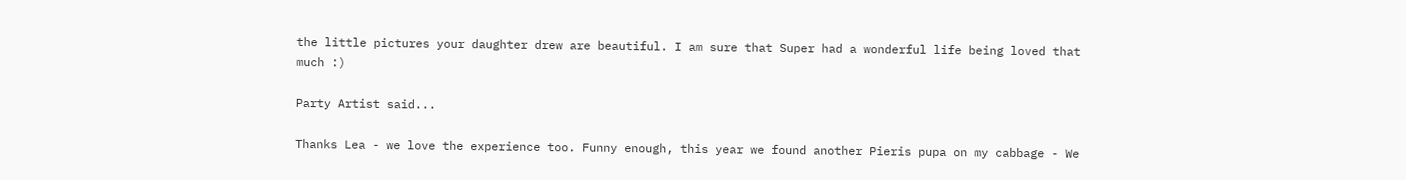the little pictures your daughter drew are beautiful. I am sure that Super had a wonderful life being loved that much :)

Party Artist said...

Thanks Lea - we love the experience too. Funny enough, this year we found another Pieris pupa on my cabbage - We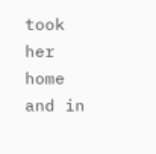took her home and in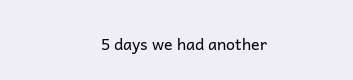5 days we had another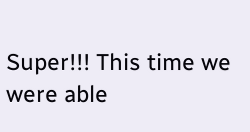Super!!! This time we were able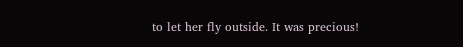to let her fly outside. It was precious!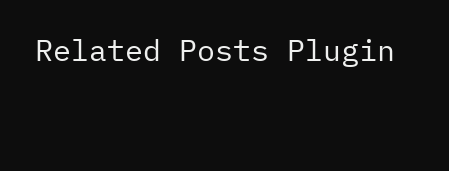Related Posts Plugin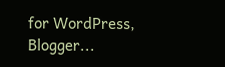for WordPress, Blogger...